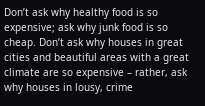Don’t ask why healthy food is so expensive; ask why junk food is so cheap. Don’t ask why houses in great cities and beautiful areas with a great climate are so expensive – rather, ask why houses in lousy, crime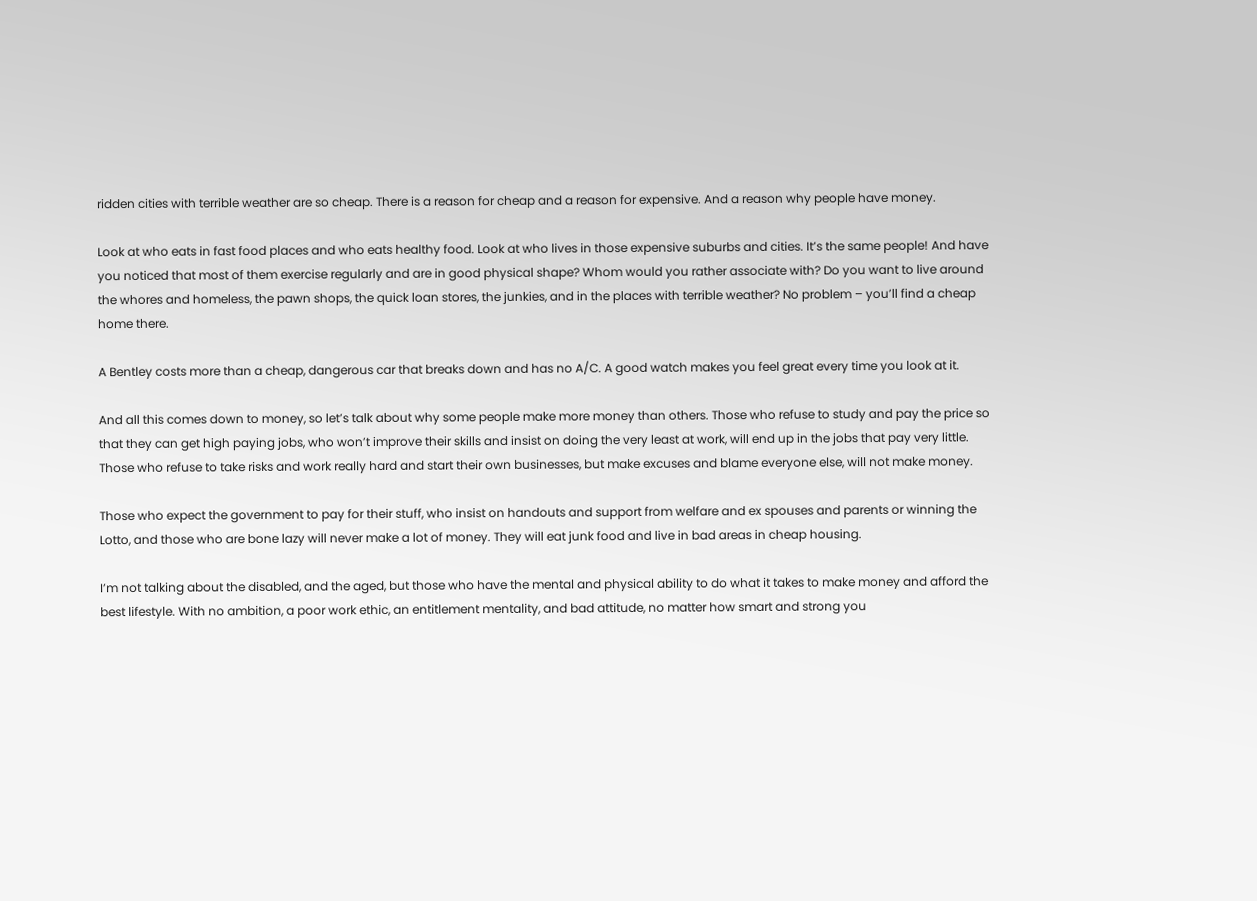ridden cities with terrible weather are so cheap. There is a reason for cheap and a reason for expensive. And a reason why people have money.

Look at who eats in fast food places and who eats healthy food. Look at who lives in those expensive suburbs and cities. It’s the same people! And have you noticed that most of them exercise regularly and are in good physical shape? Whom would you rather associate with? Do you want to live around the whores and homeless, the pawn shops, the quick loan stores, the junkies, and in the places with terrible weather? No problem – you’ll find a cheap home there.

A Bentley costs more than a cheap, dangerous car that breaks down and has no A/C. A good watch makes you feel great every time you look at it.

And all this comes down to money, so let’s talk about why some people make more money than others. Those who refuse to study and pay the price so that they can get high paying jobs, who won’t improve their skills and insist on doing the very least at work, will end up in the jobs that pay very little. Those who refuse to take risks and work really hard and start their own businesses, but make excuses and blame everyone else, will not make money.

Those who expect the government to pay for their stuff, who insist on handouts and support from welfare and ex spouses and parents or winning the Lotto, and those who are bone lazy will never make a lot of money. They will eat junk food and live in bad areas in cheap housing.

I’m not talking about the disabled, and the aged, but those who have the mental and physical ability to do what it takes to make money and afford the best lifestyle. With no ambition, a poor work ethic, an entitlement mentality, and bad attitude, no matter how smart and strong you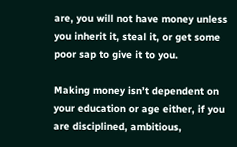are, you will not have money unless you inherit it, steal it, or get some poor sap to give it to you.

Making money isn’t dependent on your education or age either, if you are disciplined, ambitious,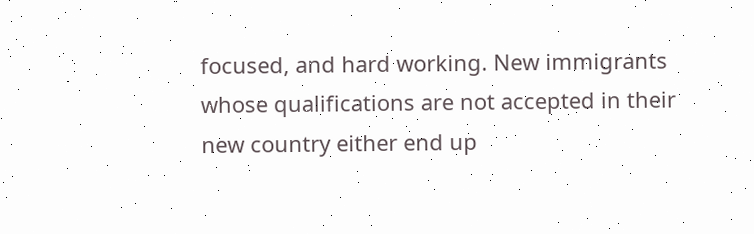focused, and hard working. New immigrants whose qualifications are not accepted in their new country either end up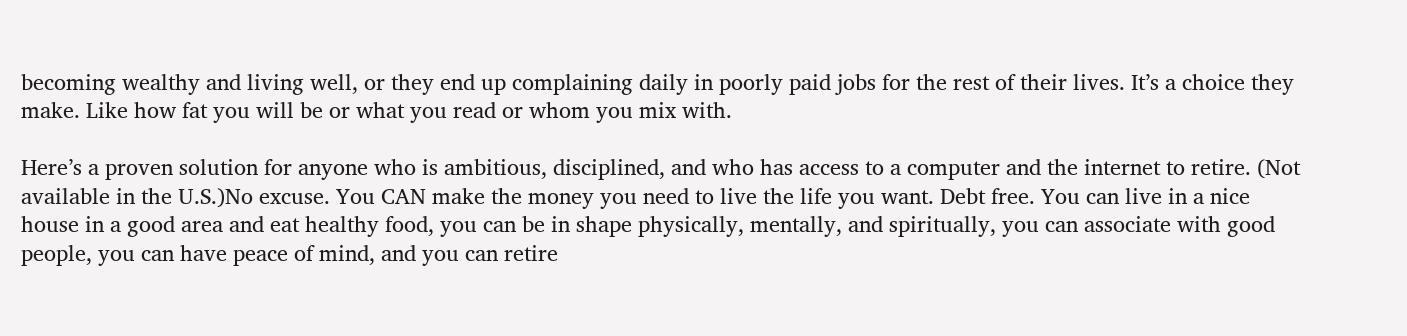becoming wealthy and living well, or they end up complaining daily in poorly paid jobs for the rest of their lives. It’s a choice they make. Like how fat you will be or what you read or whom you mix with.

Here’s a proven solution for anyone who is ambitious, disciplined, and who has access to a computer and the internet to retire. (Not available in the U.S.)No excuse. You CAN make the money you need to live the life you want. Debt free. You can live in a nice house in a good area and eat healthy food, you can be in shape physically, mentally, and spiritually, you can associate with good people, you can have peace of mind, and you can retire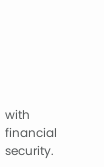with financial security.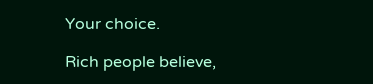Your choice.

Rich people believe,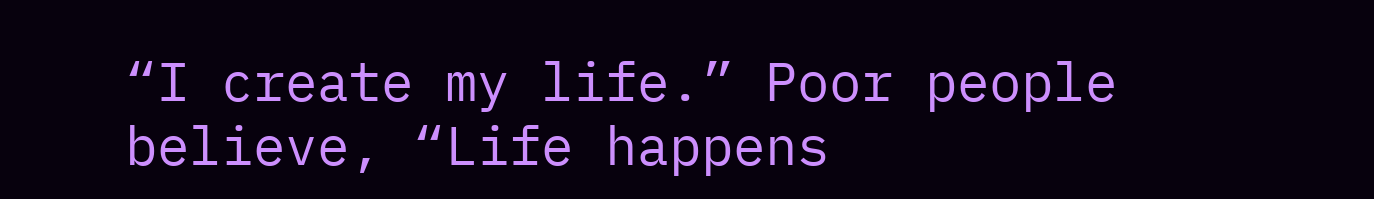“I create my life.” Poor people believe, “Life happens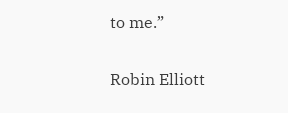to me.”

Robin Elliott